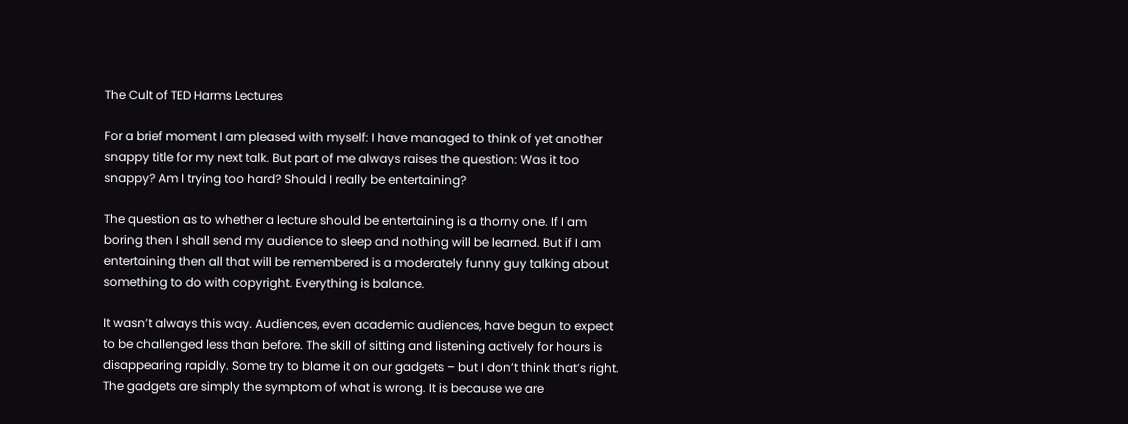The Cult of TED Harms Lectures

For a brief moment I am pleased with myself: I have managed to think of yet another snappy title for my next talk. But part of me always raises the question: Was it too snappy? Am I trying too hard? Should I really be entertaining?

The question as to whether a lecture should be entertaining is a thorny one. If I am boring then I shall send my audience to sleep and nothing will be learned. But if I am entertaining then all that will be remembered is a moderately funny guy talking about something to do with copyright. Everything is balance.

It wasn’t always this way. Audiences, even academic audiences, have begun to expect to be challenged less than before. The skill of sitting and listening actively for hours is disappearing rapidly. Some try to blame it on our gadgets – but I don’t think that’s right. The gadgets are simply the symptom of what is wrong. It is because we are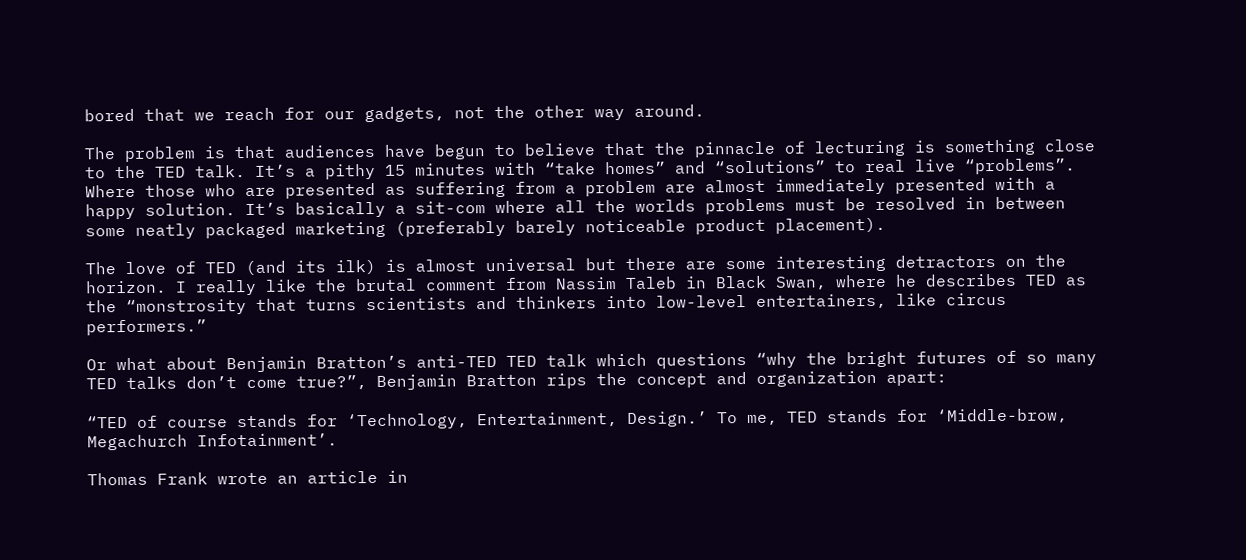bored that we reach for our gadgets, not the other way around.

The problem is that audiences have begun to believe that the pinnacle of lecturing is something close to the TED talk. It’s a pithy 15 minutes with “take homes” and “solutions” to real live “problems”. Where those who are presented as suffering from a problem are almost immediately presented with a happy solution. It’s basically a sit-com where all the worlds problems must be resolved in between some neatly packaged marketing (preferably barely noticeable product placement).

The love of TED (and its ilk) is almost universal but there are some interesting detractors on the horizon. I really like the brutal comment from Nassim Taleb in Black Swan, where he describes TED as the “monstrosity that turns scientists and thinkers into low-level entertainers, like circus performers.”

Or what about Benjamin Bratton’s anti-TED TED talk which questions “why the bright futures of so many TED talks don’t come true?”, Benjamin Bratton rips the concept and organization apart:

“TED of course stands for ‘Technology, Entertainment, Design.’ To me, TED stands for ‘Middle-brow, Megachurch Infotainment’.

Thomas Frank wrote an article in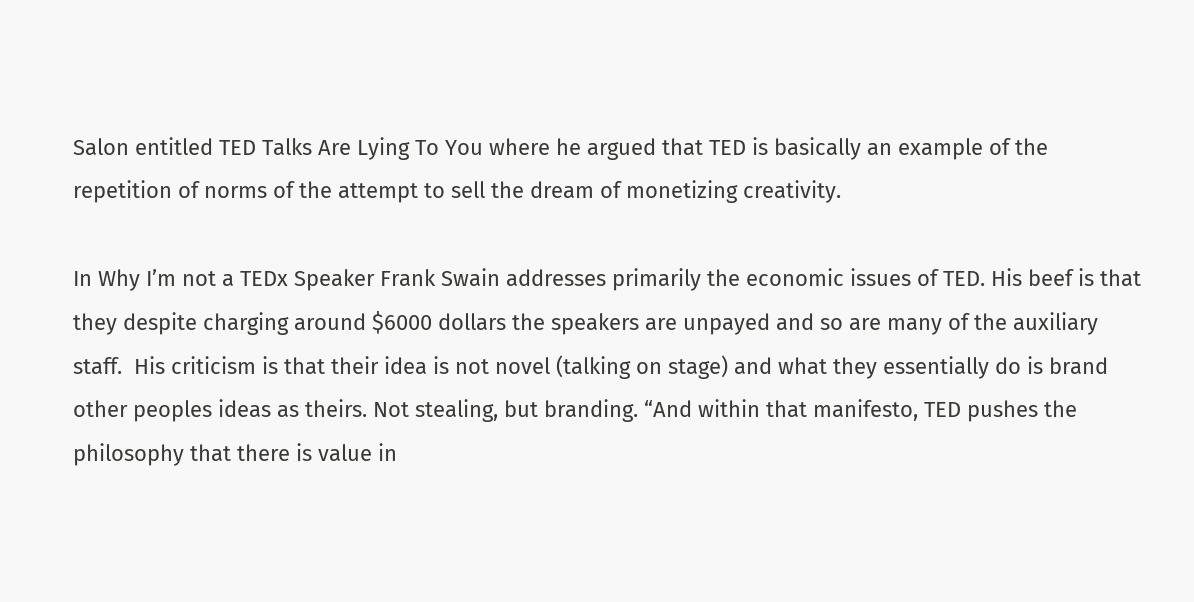Salon entitled TED Talks Are Lying To You where he argued that TED is basically an example of the repetition of norms of the attempt to sell the dream of monetizing creativity.

In Why I’m not a TEDx Speaker Frank Swain addresses primarily the economic issues of TED. His beef is that they despite charging around $6000 dollars the speakers are unpayed and so are many of the auxiliary staff.  His criticism is that their idea is not novel (talking on stage) and what they essentially do is brand other peoples ideas as theirs. Not stealing, but branding. “And within that manifesto, TED pushes the philosophy that there is value in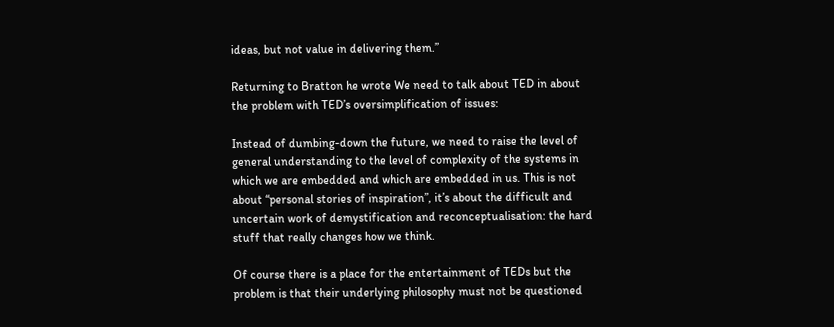ideas, but not value in delivering them.”

Returning to Bratton he wrote We need to talk about TED in about the problem with TED’s oversimplification of issues:

Instead of dumbing-down the future, we need to raise the level of general understanding to the level of complexity of the systems in which we are embedded and which are embedded in us. This is not about “personal stories of inspiration”, it’s about the difficult and uncertain work of demystification and reconceptualisation: the hard stuff that really changes how we think.

Of course there is a place for the entertainment of TEDs but the problem is that their underlying philosophy must not be questioned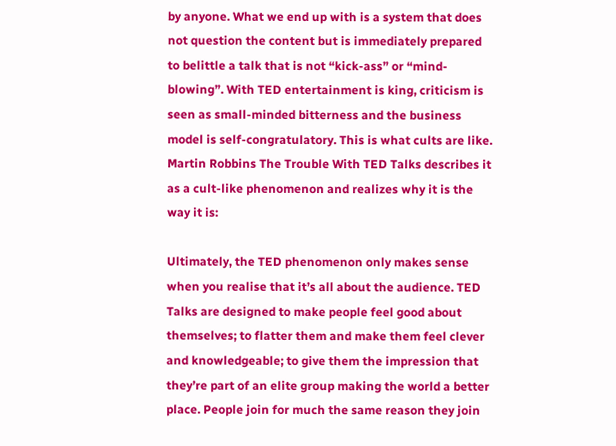by anyone. What we end up with is a system that does not question the content but is immediately prepared to belittle a talk that is not “kick-ass” or “mind-blowing”. With TED entertainment is king, criticism is seen as small-minded bitterness and the business model is self-congratulatory. This is what cults are like. Martin Robbins The Trouble With TED Talks describes it as a cult-like phenomenon and realizes why it is the way it is:

Ultimately, the TED phenomenon only makes sense when you realise that it’s all about the audience. TED Talks are designed to make people feel good about themselves; to flatter them and make them feel clever and knowledgeable; to give them the impression that they’re part of an elite group making the world a better place. People join for much the same reason they join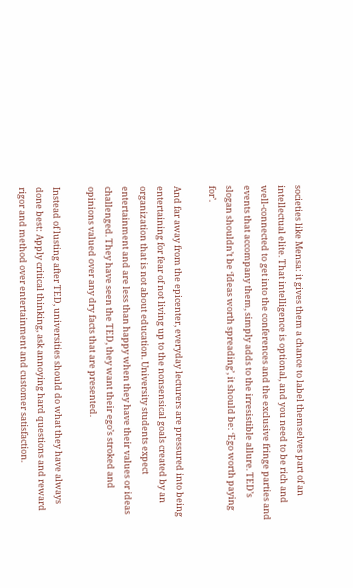societies like Mensa: it gives them a chance to label themselves part of an intellectual elite. That intelligence is optional, and you need to be rich and well-connected to get into the conferences and the exclusive fringe parties and events that accompany them, simply adds to the irresistible allure. TED’s slogan shouldn’t be ‘Ideas worth spreading’, it should be: ‘Ego worth paying for’.

And far away from the epicenter, everyday lecturers are pressured into being entertaining for fear of not living up to the nonsensical goals created by an organization that is not about education. University students expect entertainment and are less than happy when they have their values or ideas challenged. They have seen the TED, they want their ego’s stroked and opinions valued over any dry facts that are presented.

Instead of lusting after TED, universities should do what they have always done best: Apply critical thinking, ask annoying hard questions and reward rigor and method over entertainment and customer satisfaction.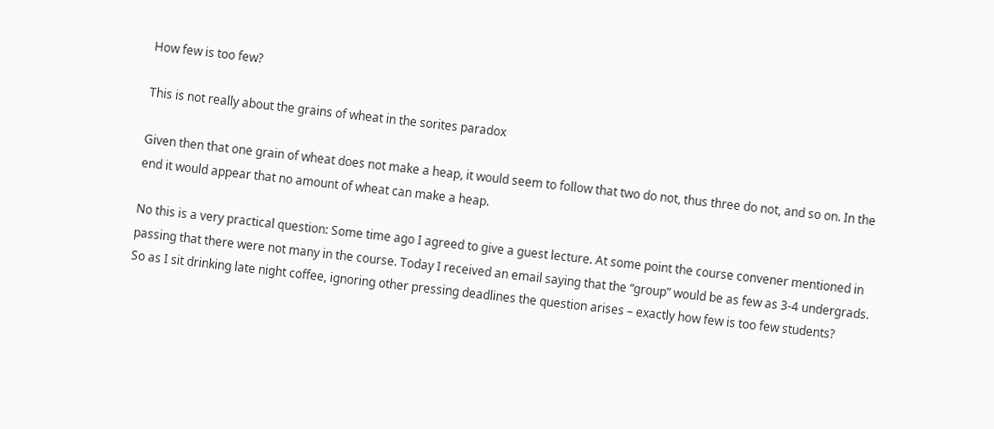How few is too few?

This is not really about the grains of wheat in the sorites paradox

Given then that one grain of wheat does not make a heap, it would seem to follow that two do not, thus three do not, and so on. In the end it would appear that no amount of wheat can make a heap.

No this is a very practical question: Some time ago I agreed to give a guest lecture. At some point the course convener mentioned in passing that there were not many in the course. Today I received an email saying that the “group” would be as few as 3-4 undergrads. So as I sit drinking late night coffee, ignoring other pressing deadlines the question arises – exactly how few is too few students?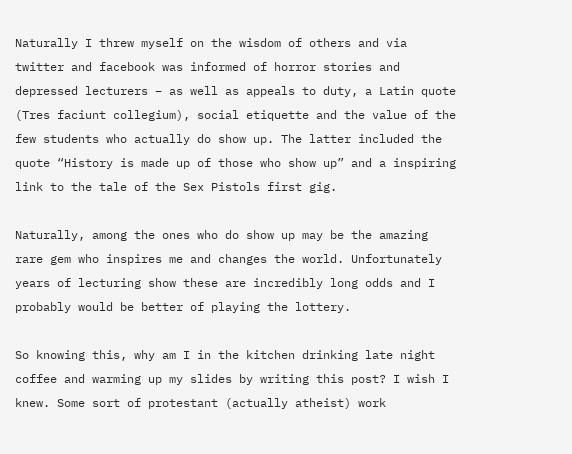Naturally I threw myself on the wisdom of others and via twitter and facebook was informed of horror stories and depressed lecturers – as well as appeals to duty, a Latin quote (Tres faciunt collegium), social etiquette and the value of the few students who actually do show up. The latter included the quote “History is made up of those who show up” and a inspiring link to the tale of the Sex Pistols first gig.

Naturally, among the ones who do show up may be the amazing rare gem who inspires me and changes the world. Unfortunately years of lecturing show these are incredibly long odds and I probably would be better of playing the lottery.

So knowing this, why am I in the kitchen drinking late night coffee and warming up my slides by writing this post? I wish I knew. Some sort of protestant (actually atheist) work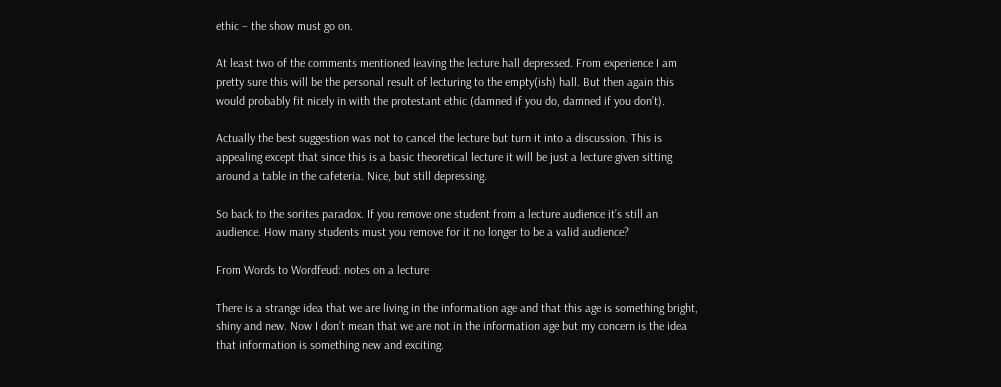ethic – the show must go on.

At least two of the comments mentioned leaving the lecture hall depressed. From experience I am pretty sure this will be the personal result of lecturing to the empty(ish) hall. But then again this would probably fit nicely in with the protestant ethic (damned if you do, damned if you don’t).

Actually the best suggestion was not to cancel the lecture but turn it into a discussion. This is appealing except that since this is a basic theoretical lecture it will be just a lecture given sitting around a table in the cafeteria. Nice, but still depressing.

So back to the sorites paradox. If you remove one student from a lecture audience it’s still an audience. How many students must you remove for it no longer to be a valid audience?

From Words to Wordfeud: notes on a lecture

There is a strange idea that we are living in the information age and that this age is something bright, shiny and new. Now I don’t mean that we are not in the information age but my concern is the idea that information is something new and exciting.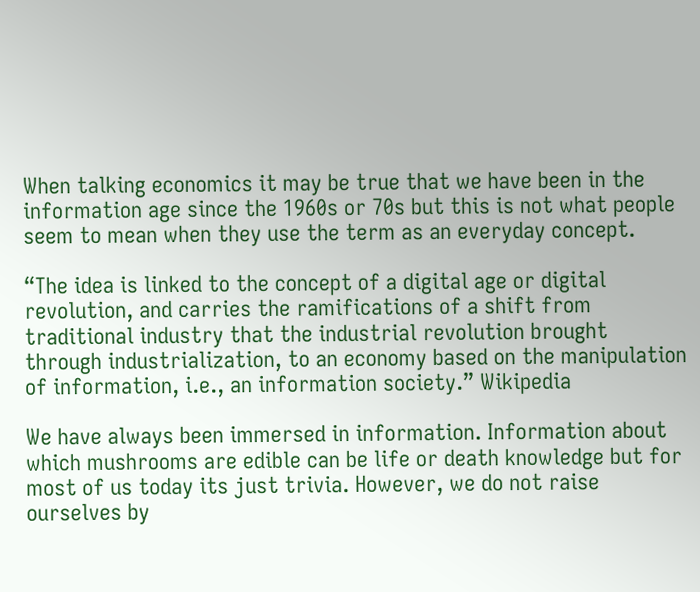When talking economics it may be true that we have been in the information age since the 1960s or 70s but this is not what people seem to mean when they use the term as an everyday concept.

“The idea is linked to the concept of a digital age or digital revolution, and carries the ramifications of a shift from traditional industry that the industrial revolution brought through industrialization, to an economy based on the manipulation of information, i.e., an information society.” Wikipedia

We have always been immersed in information. Information about which mushrooms are edible can be life or death knowledge but for most of us today its just trivia. However, we do not raise ourselves by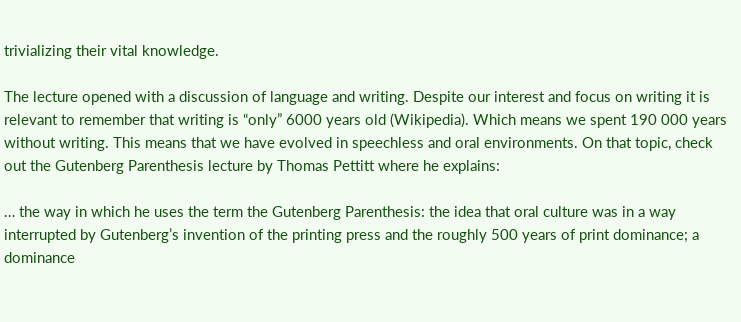trivializing their vital knowledge.

The lecture opened with a discussion of language and writing. Despite our interest and focus on writing it is relevant to remember that writing is “only” 6000 years old (Wikipedia). Which means we spent 190 000 years without writing. This means that we have evolved in speechless and oral environments. On that topic, check out the Gutenberg Parenthesis lecture by Thomas Pettitt where he explains:

… the way in which he uses the term the Gutenberg Parenthesis: the idea that oral culture was in a way interrupted by Gutenberg’s invention of the printing press and the roughly 500 years of print dominance; a dominance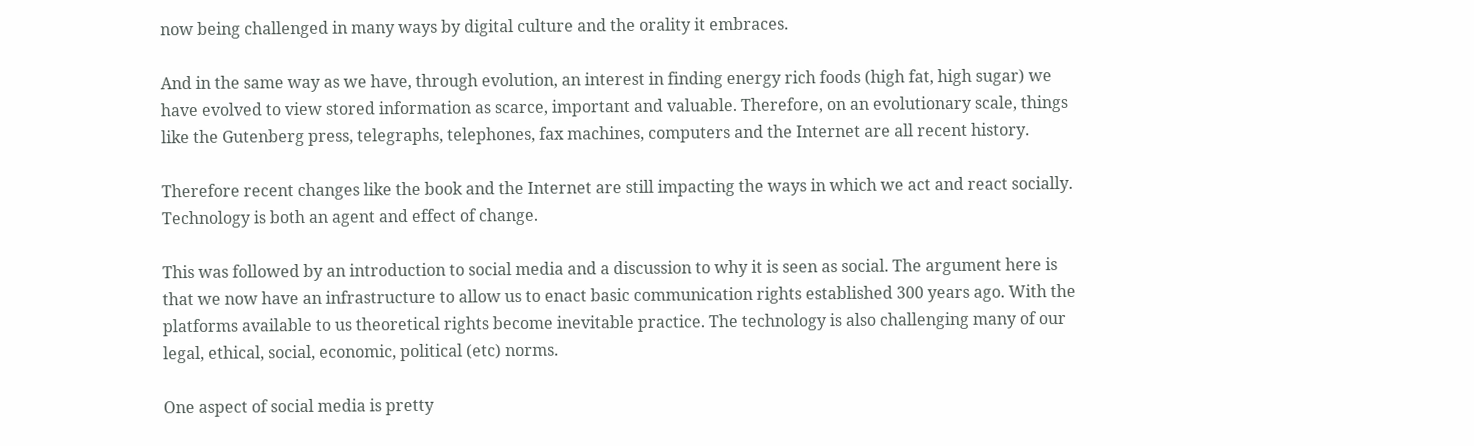now being challenged in many ways by digital culture and the orality it embraces.

And in the same way as we have, through evolution, an interest in finding energy rich foods (high fat, high sugar) we have evolved to view stored information as scarce, important and valuable. Therefore, on an evolutionary scale, things like the Gutenberg press, telegraphs, telephones, fax machines, computers and the Internet are all recent history.

Therefore recent changes like the book and the Internet are still impacting the ways in which we act and react socially. Technology is both an agent and effect of change.

This was followed by an introduction to social media and a discussion to why it is seen as social. The argument here is that we now have an infrastructure to allow us to enact basic communication rights established 300 years ago. With the platforms available to us theoretical rights become inevitable practice. The technology is also challenging many of our legal, ethical, social, economic, political (etc) norms.

One aspect of social media is pretty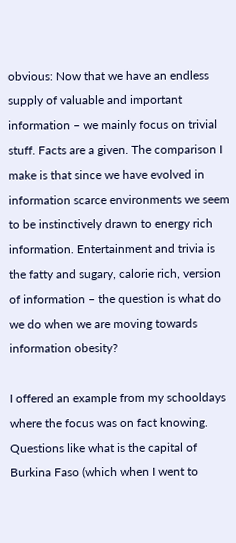obvious: Now that we have an endless supply of valuable and important information – we mainly focus on trivial stuff. Facts are a given. The comparison I make is that since we have evolved in information scarce environments we seem to be instinctively drawn to energy rich information. Entertainment and trivia is the fatty and sugary, calorie rich, version of information – the question is what do we do when we are moving towards information obesity?

I offered an example from my schooldays where the focus was on fact knowing. Questions like what is the capital of Burkina Faso (which when I went to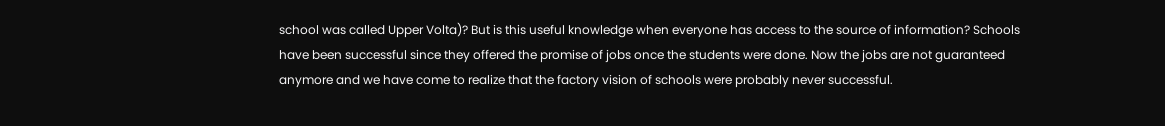school was called Upper Volta)? But is this useful knowledge when everyone has access to the source of information? Schools have been successful since they offered the promise of jobs once the students were done. Now the jobs are not guaranteed anymore and we have come to realize that the factory vision of schools were probably never successful.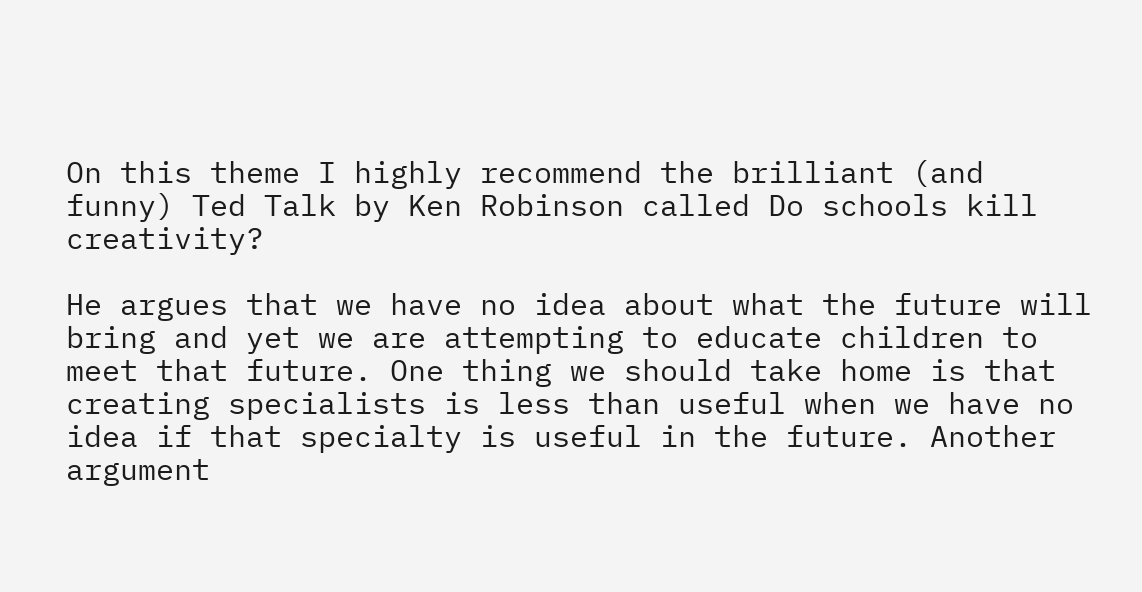On this theme I highly recommend the brilliant (and funny) Ted Talk by Ken Robinson called Do schools kill creativity?

He argues that we have no idea about what the future will bring and yet we are attempting to educate children to meet that future. One thing we should take home is that creating specialists is less than useful when we have no idea if that specialty is useful in the future. Another argument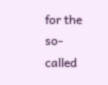for the so-called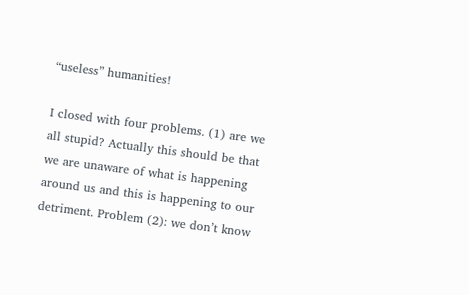“useless” humanities!

I closed with four problems. (1) are we all stupid? Actually this should be that we are unaware of what is happening around us and this is happening to our detriment. Problem (2): we don’t know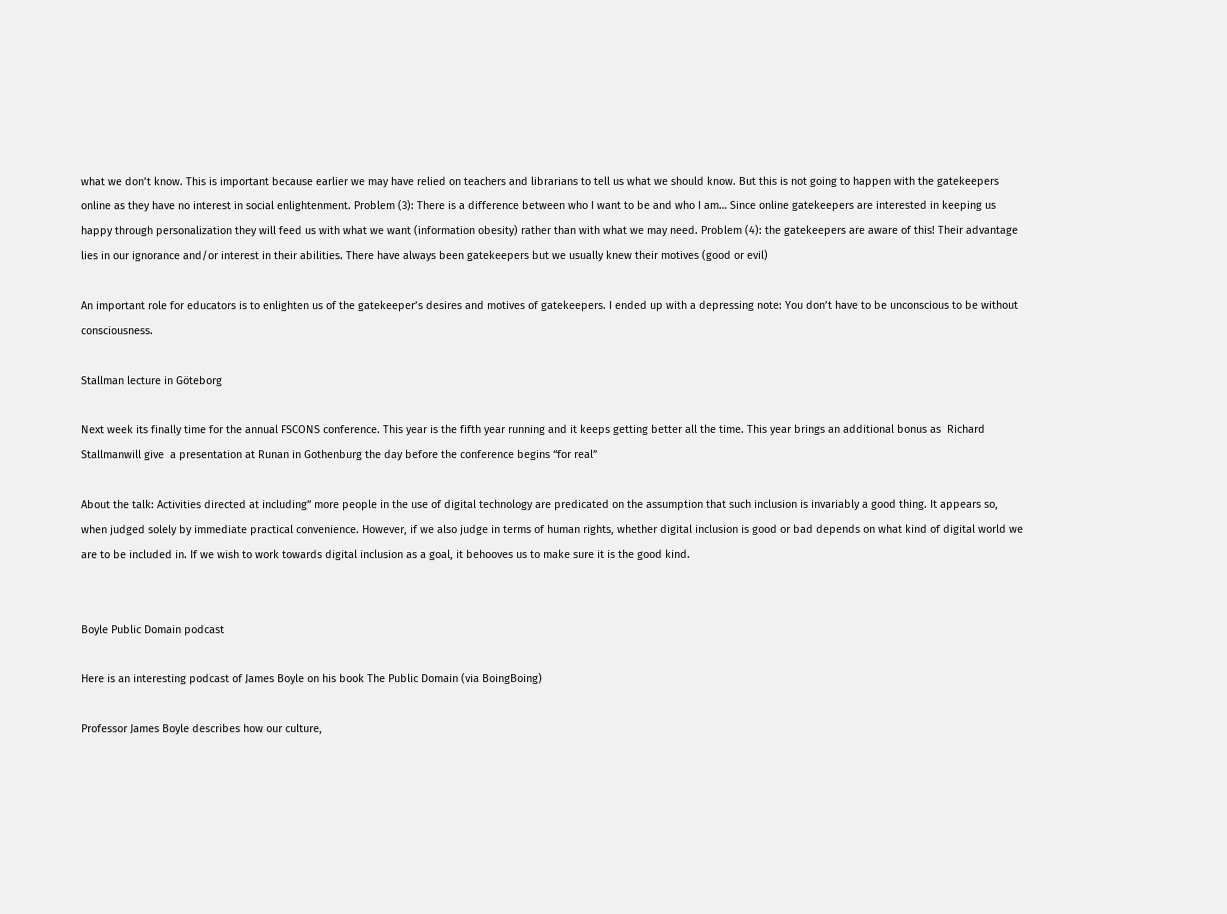what we don’t know. This is important because earlier we may have relied on teachers and librarians to tell us what we should know. But this is not going to happen with the gatekeepers online as they have no interest in social enlightenment. Problem (3): There is a difference between who I want to be and who I am… Since online gatekeepers are interested in keeping us happy through personalization they will feed us with what we want (information obesity) rather than with what we may need. Problem (4): the gatekeepers are aware of this! Their advantage lies in our ignorance and/or interest in their abilities. There have always been gatekeepers but we usually knew their motives (good or evil)

An important role for educators is to enlighten us of the gatekeeper’s desires and motives of gatekeepers. I ended up with a depressing note: You don’t have to be unconscious to be without consciousness.

Stallman lecture in Göteborg

Next week its finally time for the annual FSCONS conference. This year is the fifth year running and it keeps getting better all the time. This year brings an additional bonus as  Richard Stallmanwill give  a presentation at Runan in Gothenburg the day before the conference begins “for real”

About the talk: Activities directed at including” more people in the use of digital technology are predicated on the assumption that such inclusion is invariably a good thing. It appears so, when judged solely by immediate practical convenience. However, if we also judge in terms of human rights, whether digital inclusion is good or bad depends on what kind of digital world we are to be included in. If we wish to work towards digital inclusion as a goal, it behooves us to make sure it is the good kind.


Boyle Public Domain podcast

Here is an interesting podcast of James Boyle on his book The Public Domain (via BoingBoing)

Professor James Boyle describes how our culture,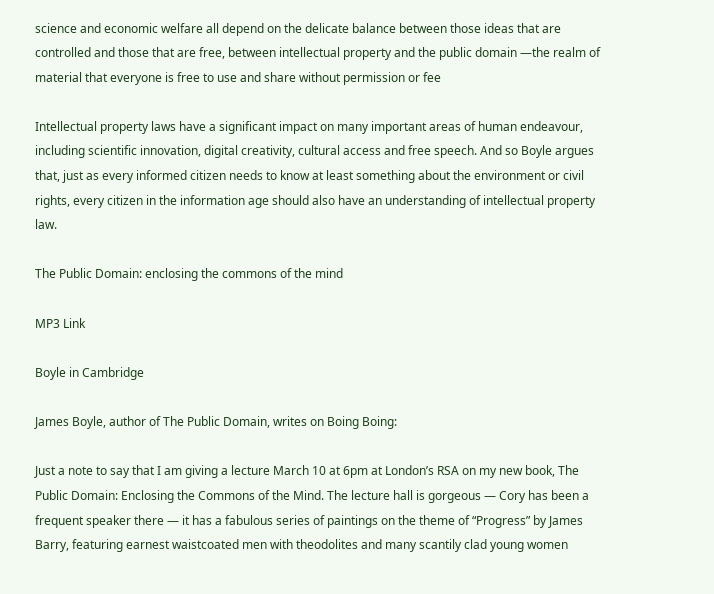science and economic welfare all depend on the delicate balance between those ideas that are controlled and those that are free, between intellectual property and the public domain —the realm of material that everyone is free to use and share without permission or fee

Intellectual property laws have a significant impact on many important areas of human endeavour, including scientific innovation, digital creativity, cultural access and free speech. And so Boyle argues that, just as every informed citizen needs to know at least something about the environment or civil rights, every citizen in the information age should also have an understanding of intellectual property law.

The Public Domain: enclosing the commons of the mind

MP3 Link

Boyle in Cambridge

James Boyle, author of The Public Domain, writes on Boing Boing:

Just a note to say that I am giving a lecture March 10 at 6pm at London’s RSA on my new book, The Public Domain: Enclosing the Commons of the Mind. The lecture hall is gorgeous — Cory has been a frequent speaker there — it has a fabulous series of paintings on the theme of “Progress” by James Barry, featuring earnest waistcoated men with theodolites and many scantily clad young women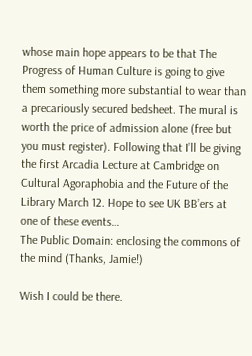whose main hope appears to be that The Progress of Human Culture is going to give them something more substantial to wear than a precariously secured bedsheet. The mural is worth the price of admission alone (free but you must register). Following that I’ll be giving the first Arcadia Lecture at Cambridge on Cultural Agoraphobia and the Future of the Library March 12. Hope to see UK BB’ers at one of these events…
The Public Domain: enclosing the commons of the mind (Thanks, Jamie!)

Wish I could be there.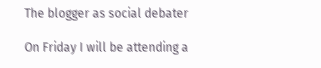The blogger as social debater

On Friday I will be attending a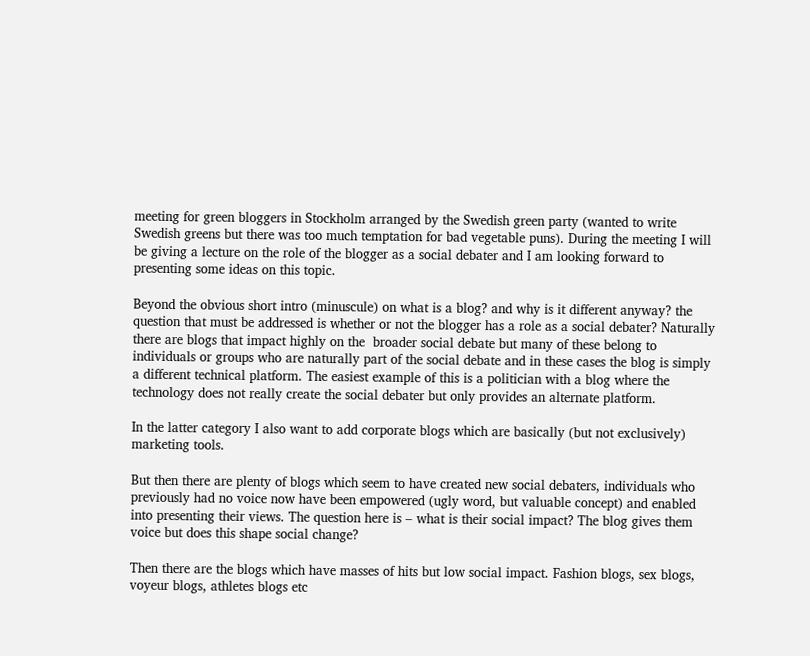meeting for green bloggers in Stockholm arranged by the Swedish green party (wanted to write Swedish greens but there was too much temptation for bad vegetable puns). During the meeting I will be giving a lecture on the role of the blogger as a social debater and I am looking forward to presenting some ideas on this topic.

Beyond the obvious short intro (minuscule) on what is a blog? and why is it different anyway? the question that must be addressed is whether or not the blogger has a role as a social debater? Naturally there are blogs that impact highly on the  broader social debate but many of these belong to individuals or groups who are naturally part of the social debate and in these cases the blog is simply a different technical platform. The easiest example of this is a politician with a blog where the technology does not really create the social debater but only provides an alternate platform.

In the latter category I also want to add corporate blogs which are basically (but not exclusively) marketing tools.

But then there are plenty of blogs which seem to have created new social debaters, individuals who previously had no voice now have been empowered (ugly word, but valuable concept) and enabled into presenting their views. The question here is – what is their social impact? The blog gives them voice but does this shape social change?

Then there are the blogs which have masses of hits but low social impact. Fashion blogs, sex blogs, voyeur blogs, athletes blogs etc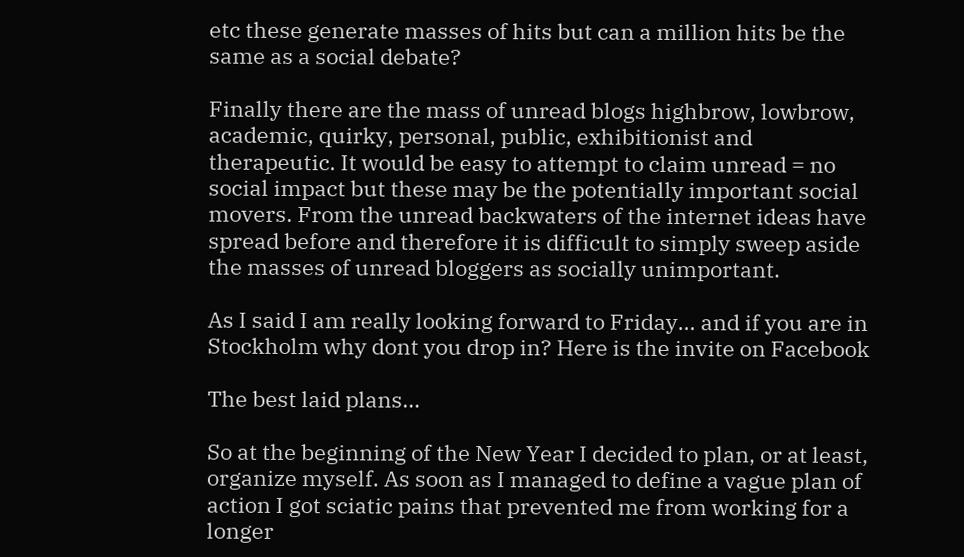etc these generate masses of hits but can a million hits be the same as a social debate?

Finally there are the mass of unread blogs highbrow, lowbrow, academic, quirky, personal, public, exhibitionist and therapeutic. It would be easy to attempt to claim unread = no social impact but these may be the potentially important social movers. From the unread backwaters of the internet ideas have spread before and therefore it is difficult to simply sweep aside the masses of unread bloggers as socially unimportant.

As I said I am really looking forward to Friday… and if you are in Stockholm why dont you drop in? Here is the invite on Facebook

The best laid plans…

So at the beginning of the New Year I decided to plan, or at least, organize myself. As soon as I managed to define a vague plan of action I got sciatic pains that prevented me from working for a longer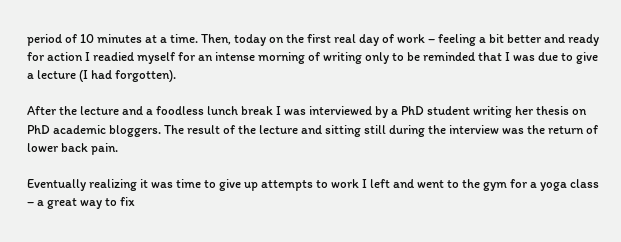period of 10 minutes at a time. Then, today on the first real day of work – feeling a bit better and ready for action I readied myself for an intense morning of writing only to be reminded that I was due to give a lecture (I had forgotten).

After the lecture and a foodless lunch break I was interviewed by a PhD student writing her thesis on PhD academic bloggers. The result of the lecture and sitting still during the interview was the return of lower back pain.

Eventually realizing it was time to give up attempts to work I left and went to the gym for a yoga class – a great way to fix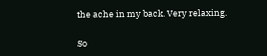the ache in my back. Very relaxing.

So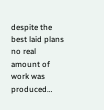despite the best laid plans no real amount of work was produced…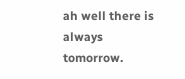ah well there is always tomorrow.